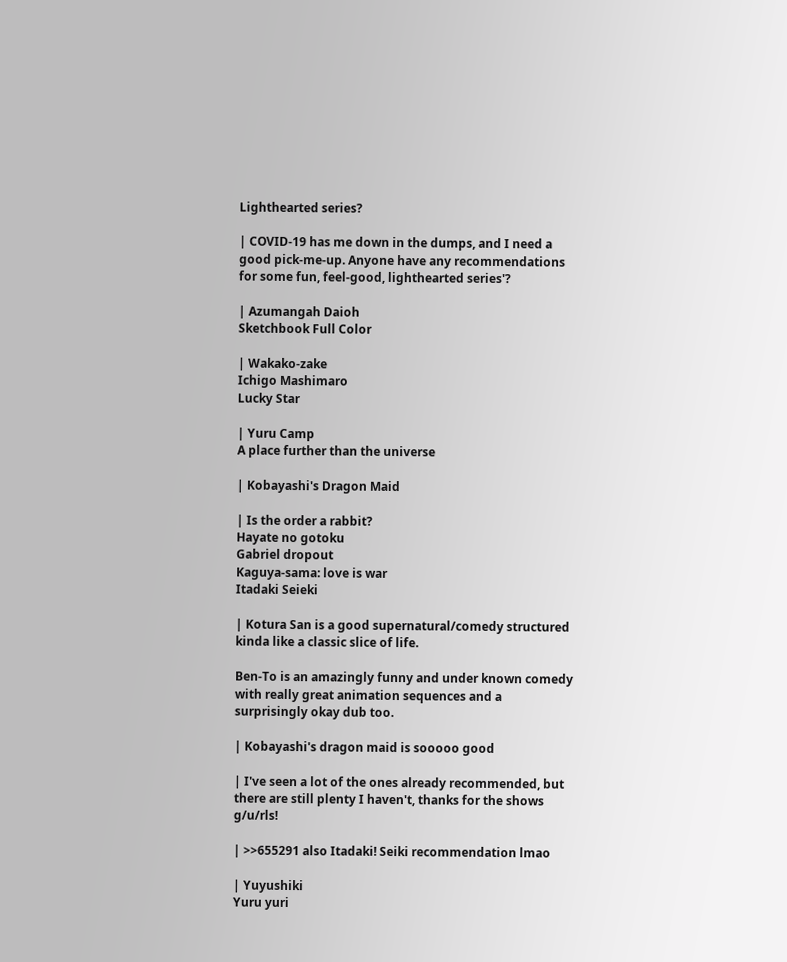Lighthearted series?

| COVID-19 has me down in the dumps, and I need a good pick-me-up. Anyone have any recommendations for some fun, feel-good, lighthearted series'?

| Azumangah Daioh
Sketchbook Full Color

| Wakako-zake
Ichigo Mashimaro
Lucky Star

| Yuru Camp
A place further than the universe

| Kobayashi's Dragon Maid

| Is the order a rabbit?
Hayate no gotoku
Gabriel dropout
Kaguya-sama: love is war
Itadaki Seieki

| Kotura San is a good supernatural/comedy structured kinda like a classic slice of life.

Ben-To is an amazingly funny and under known comedy with really great animation sequences and a surprisingly okay dub too.

| Kobayashi's dragon maid is sooooo good

| I've seen a lot of the ones already recommended, but there are still plenty I haven't, thanks for the shows g/u/rls!

| >>655291 also Itadaki! Seiki recommendation lmao

| Yuyushiki
Yuru yuri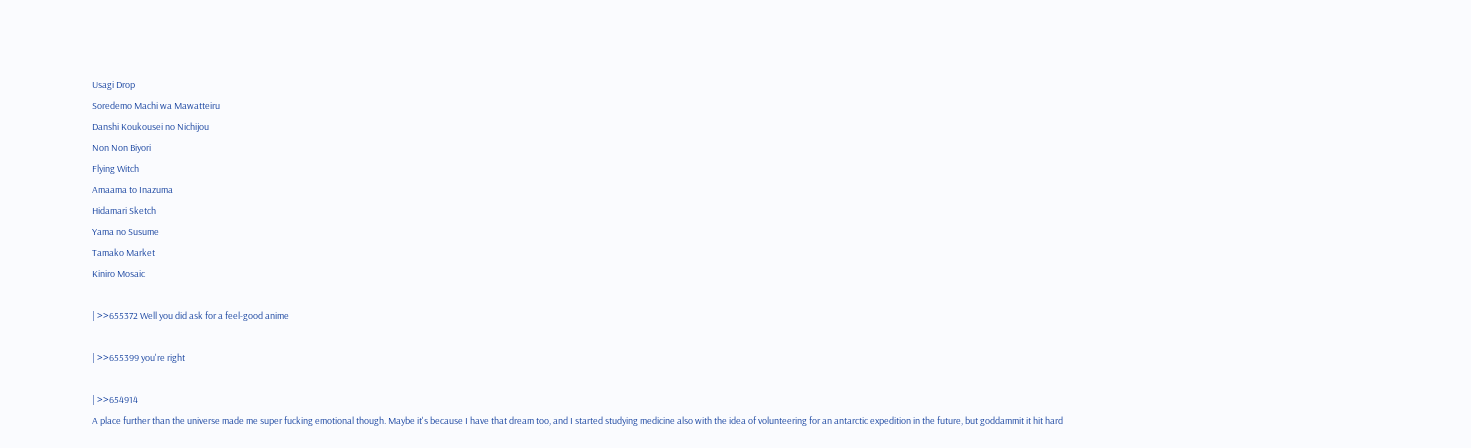Usagi Drop
Soredemo Machi wa Mawatteiru
Danshi Koukousei no Nichijou
Non Non Biyori
Flying Witch
Amaama to Inazuma
Hidamari Sketch
Yama no Susume
Tamako Market
Kiniro Mosaic

| >>655372 Well you did ask for a feel-good anime

| >>655399 you're right

| >>654914
A place further than the universe made me super fucking emotional though. Maybe it's because I have that dream too, and I started studying medicine also with the idea of volunteering for an antarctic expedition in the future, but goddammit it hit hard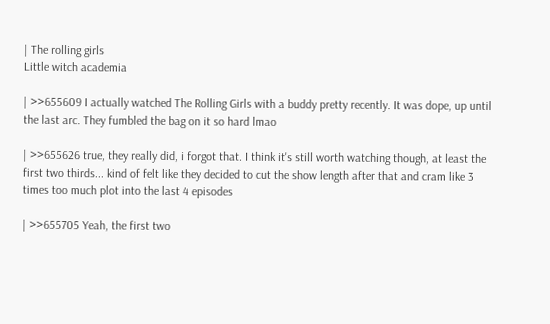| The rolling girls
Little witch academia

| >>655609 I actually watched The Rolling Girls with a buddy pretty recently. It was dope, up until the last arc. They fumbled the bag on it so hard lmao

| >>655626 true, they really did, i forgot that. I think it's still worth watching though, at least the first two thirds... kind of felt like they decided to cut the show length after that and cram like 3 times too much plot into the last 4 episodes

| >>655705 Yeah, the first two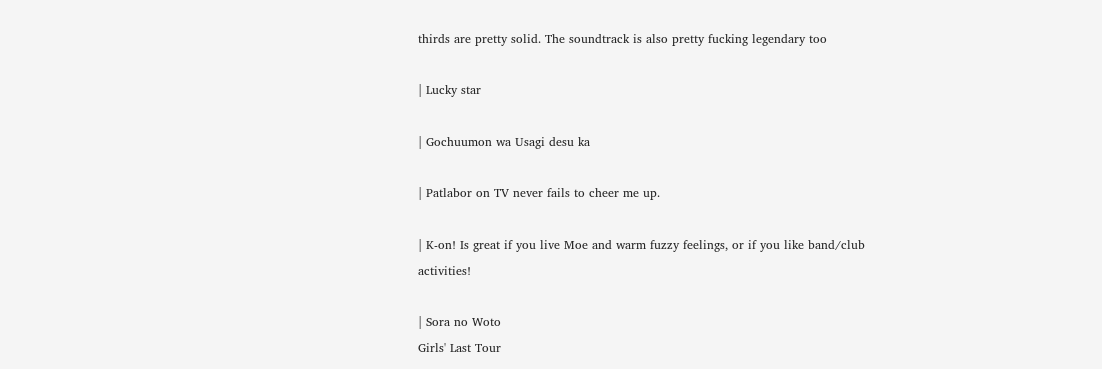thirds are pretty solid. The soundtrack is also pretty fucking legendary too

| Lucky star

| Gochuumon wa Usagi desu ka

| Patlabor on TV never fails to cheer me up.

| K-on! Is great if you live Moe and warm fuzzy feelings, or if you like band/club activities!

| Sora no Woto
Girls' Last Tour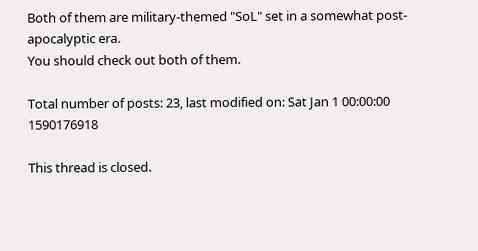Both of them are military-themed "SoL" set in a somewhat post-apocalyptic era.
You should check out both of them.

Total number of posts: 23, last modified on: Sat Jan 1 00:00:00 1590176918

This thread is closed.